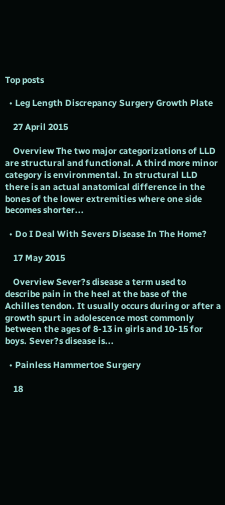Top posts

  • Leg Length Discrepancy Surgery Growth Plate

    27 April 2015

    Overview The two major categorizations of LLD are structural and functional. A third more minor category is environmental. In structural LLD there is an actual anatomical difference in the bones of the lower extremities where one side becomes shorter...

  • Do I Deal With Severs Disease In The Home?

    17 May 2015

    Overview Sever?s disease a term used to describe pain in the heel at the base of the Achilles tendon. It usually occurs during or after a growth spurt in adolescence most commonly between the ages of 8-13 in girls and 10-15 for boys. Sever?s disease is...

  • Painless Hammertoe Surgery

    18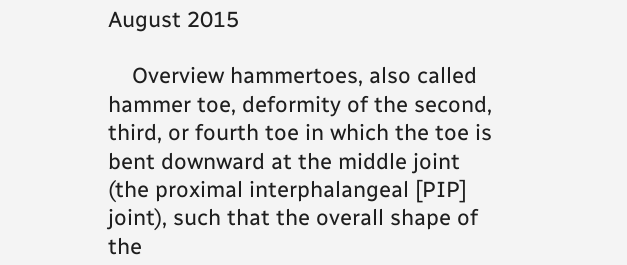August 2015

    Overview hammertoes, also called hammer toe, deformity of the second, third, or fourth toe in which the toe is bent downward at the middle joint (the proximal interphalangeal [PIP] joint), such that the overall shape of the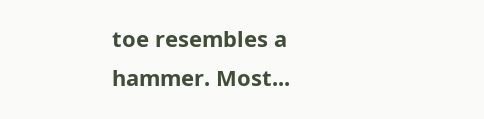toe resembles a hammer. Most...